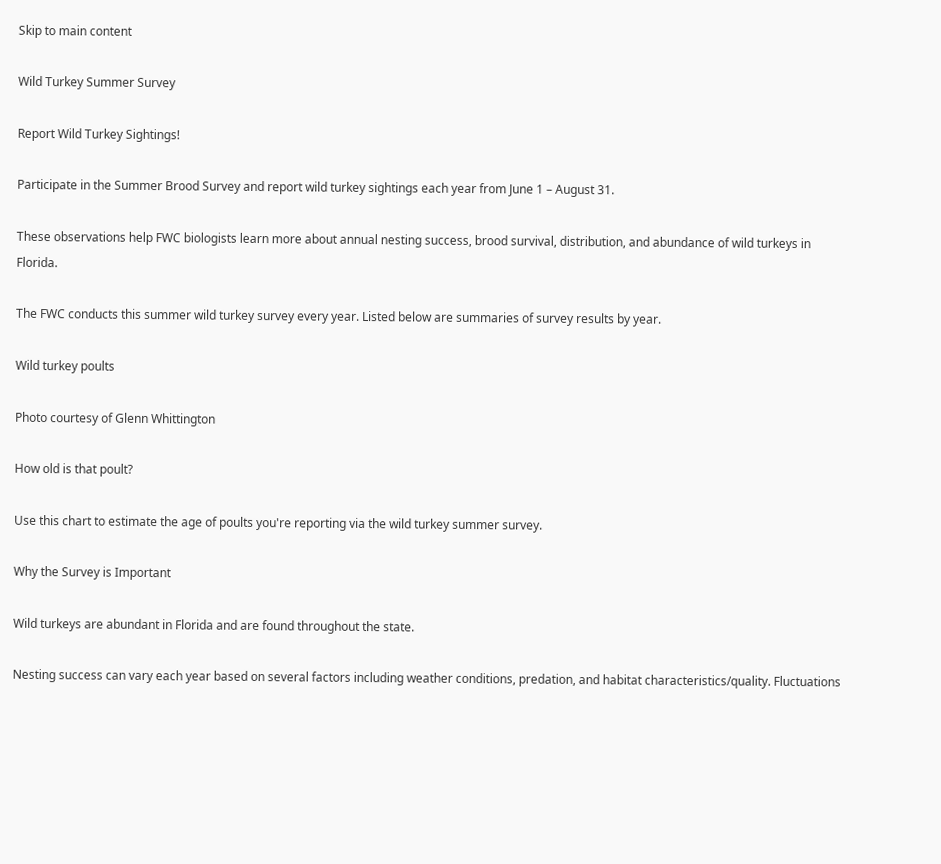Skip to main content

Wild Turkey Summer Survey

Report Wild Turkey Sightings!

Participate in the Summer Brood Survey and report wild turkey sightings each year from June 1 – August 31.

These observations help FWC biologists learn more about annual nesting success, brood survival, distribution, and abundance of wild turkeys in Florida.

The FWC conducts this summer wild turkey survey every year. Listed below are summaries of survey results by year.

Wild turkey poults

Photo courtesy of Glenn Whittington

How old is that poult?

Use this chart to estimate the age of poults you're reporting via the wild turkey summer survey.

Why the Survey is Important

Wild turkeys are abundant in Florida and are found throughout the state.

Nesting success can vary each year based on several factors including weather conditions, predation, and habitat characteristics/quality. Fluctuations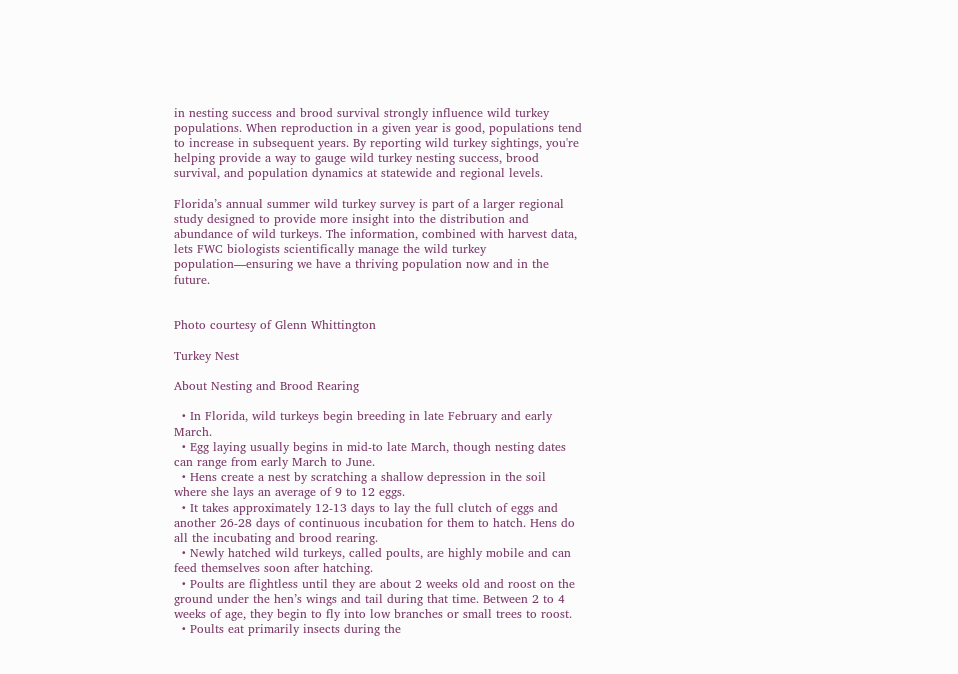in nesting success and brood survival strongly influence wild turkey populations. When reproduction in a given year is good, populations tend to increase in subsequent years. By reporting wild turkey sightings, you're helping provide a way to gauge wild turkey nesting success, brood survival, and population dynamics at statewide and regional levels.

Florida’s annual summer wild turkey survey is part of a larger regional study designed to provide more insight into the distribution and abundance of wild turkeys. The information, combined with harvest data, lets FWC biologists scientifically manage the wild turkey population—ensuring we have a thriving population now and in the future.


Photo courtesy of Glenn Whittington

Turkey Nest

About Nesting and Brood Rearing

  • In Florida, wild turkeys begin breeding in late February and early March.
  • Egg laying usually begins in mid-to late March, though nesting dates can range from early March to June.
  • Hens create a nest by scratching a shallow depression in the soil where she lays an average of 9 to 12 eggs.
  • It takes approximately 12-13 days to lay the full clutch of eggs and another 26-28 days of continuous incubation for them to hatch. Hens do all the incubating and brood rearing.
  • Newly hatched wild turkeys, called poults, are highly mobile and can feed themselves soon after hatching.
  • Poults are flightless until they are about 2 weeks old and roost on the ground under the hen’s wings and tail during that time. Between 2 to 4 weeks of age, they begin to fly into low branches or small trees to roost.
  • Poults eat primarily insects during the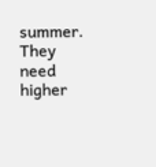summer. They need higher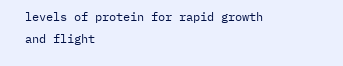levels of protein for rapid growth and flight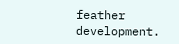feather development.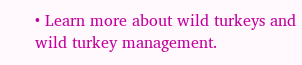• Learn more about wild turkeys and wild turkey management.